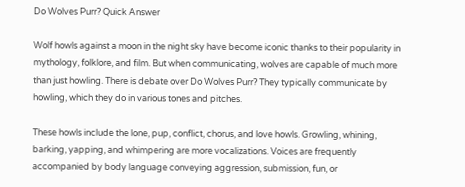Do Wolves Purr? Quick Answer

Wolf howls against a moon in the night sky have become iconic thanks to their popularity in mythology, folklore, and film. But when communicating, wolves are capable of much more than just howling. There is debate over Do Wolves Purr? They typically communicate by howling, which they do in various tones and pitches.

These howls include the lone, pup, conflict, chorus, and love howls. Growling, whining, barking, yapping, and whimpering are more vocalizations. Voices are frequently accompanied by body language conveying aggression, submission, fun, or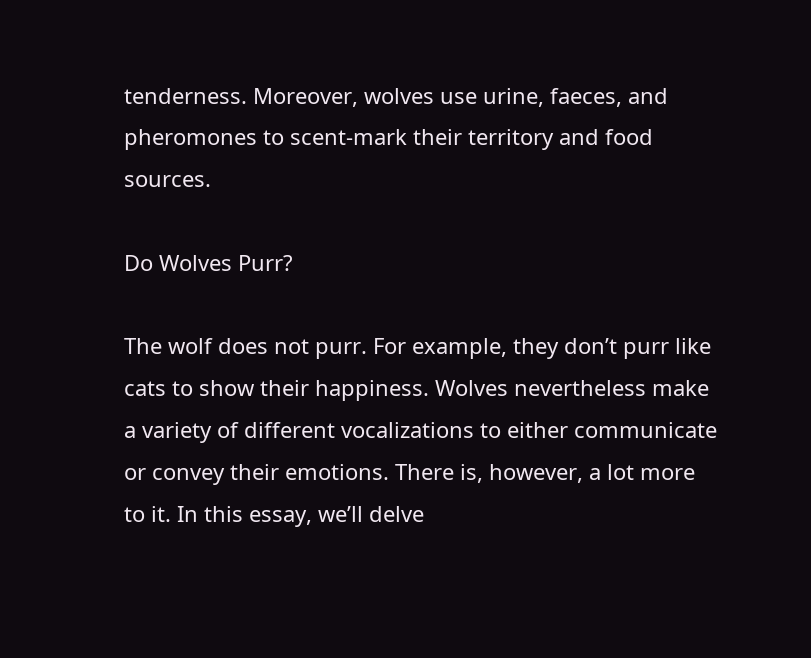tenderness. Moreover, wolves use urine, faeces, and pheromones to scent-mark their territory and food sources.

Do Wolves Purr?

The wolf does not purr. For example, they don’t purr like cats to show their happiness. Wolves nevertheless make a variety of different vocalizations to either communicate or convey their emotions. There is, however, a lot more to it. In this essay, we’ll delve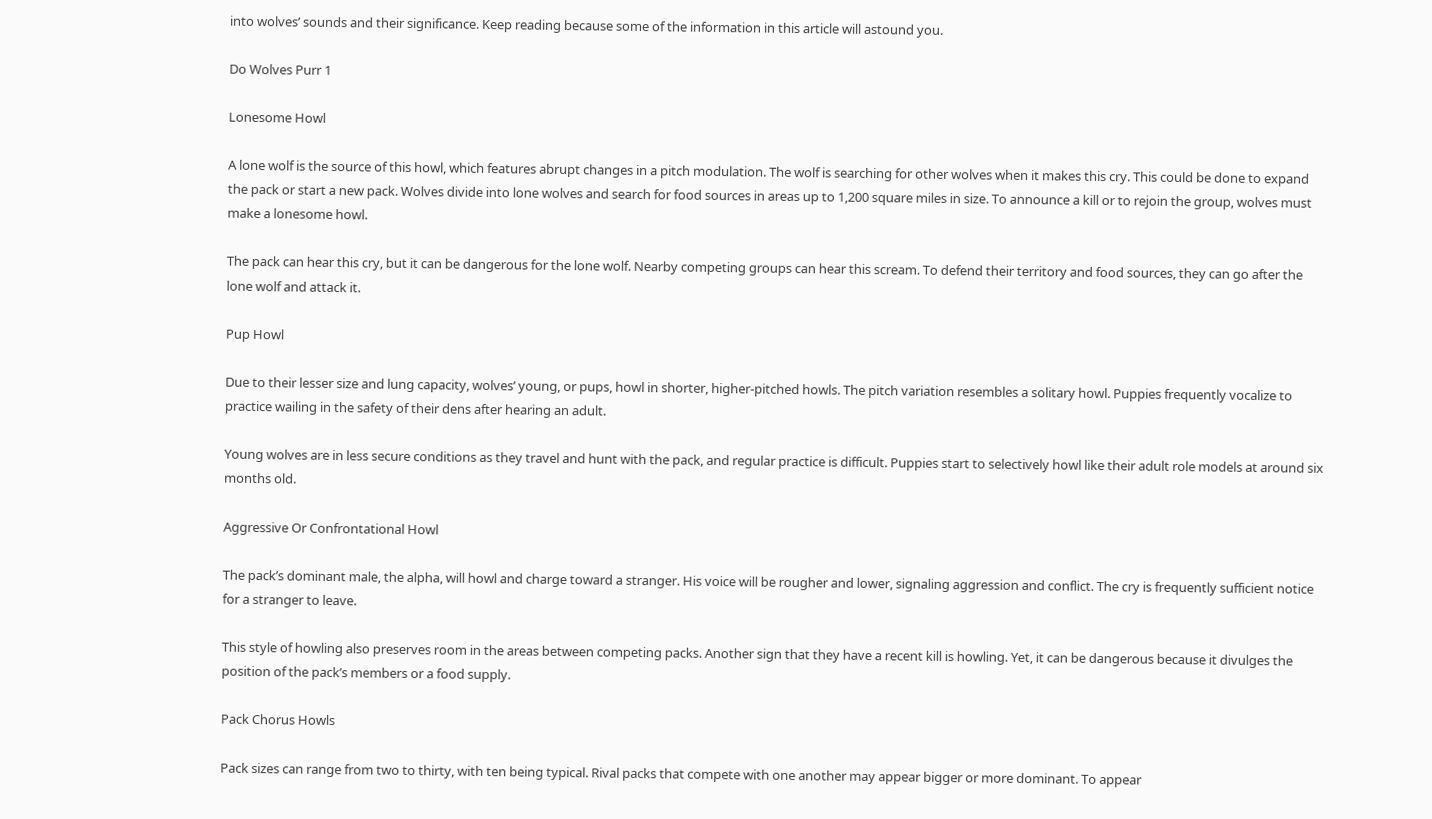into wolves’ sounds and their significance. Keep reading because some of the information in this article will astound you.

Do Wolves Purr 1

Lonesome Howl

A lone wolf is the source of this howl, which features abrupt changes in a pitch modulation. The wolf is searching for other wolves when it makes this cry. This could be done to expand the pack or start a new pack. Wolves divide into lone wolves and search for food sources in areas up to 1,200 square miles in size. To announce a kill or to rejoin the group, wolves must make a lonesome howl.

The pack can hear this cry, but it can be dangerous for the lone wolf. Nearby competing groups can hear this scream. To defend their territory and food sources, they can go after the lone wolf and attack it.

Pup Howl

Due to their lesser size and lung capacity, wolves’ young, or pups, howl in shorter, higher-pitched howls. The pitch variation resembles a solitary howl. Puppies frequently vocalize to practice wailing in the safety of their dens after hearing an adult.

Young wolves are in less secure conditions as they travel and hunt with the pack, and regular practice is difficult. Puppies start to selectively howl like their adult role models at around six months old.

Aggressive Or Confrontational Howl

The pack’s dominant male, the alpha, will howl and charge toward a stranger. His voice will be rougher and lower, signaling aggression and conflict. The cry is frequently sufficient notice for a stranger to leave.

This style of howling also preserves room in the areas between competing packs. Another sign that they have a recent kill is howling. Yet, it can be dangerous because it divulges the position of the pack’s members or a food supply.

Pack Chorus Howls

Pack sizes can range from two to thirty, with ten being typical. Rival packs that compete with one another may appear bigger or more dominant. To appear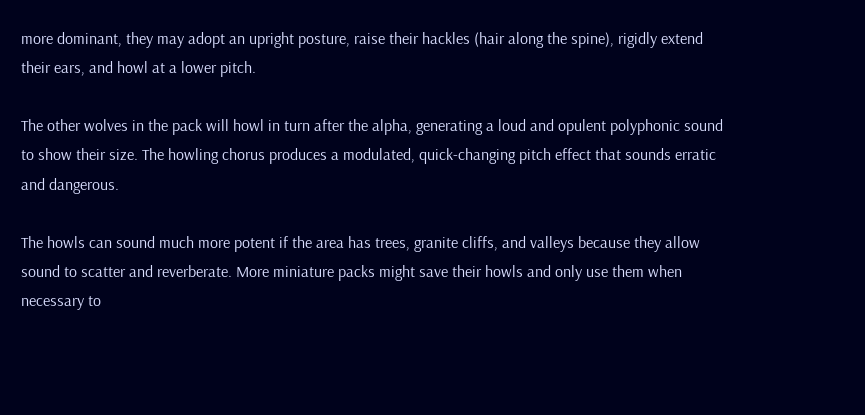more dominant, they may adopt an upright posture, raise their hackles (hair along the spine), rigidly extend their ears, and howl at a lower pitch.

The other wolves in the pack will howl in turn after the alpha, generating a loud and opulent polyphonic sound to show their size. The howling chorus produces a modulated, quick-changing pitch effect that sounds erratic and dangerous.

The howls can sound much more potent if the area has trees, granite cliffs, and valleys because they allow sound to scatter and reverberate. More miniature packs might save their howls and only use them when necessary to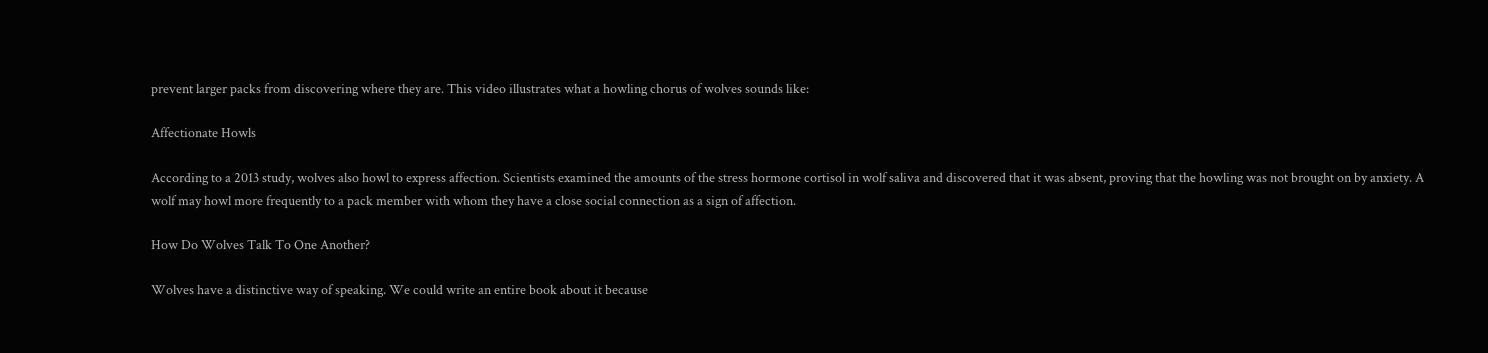prevent larger packs from discovering where they are. This video illustrates what a howling chorus of wolves sounds like:

Affectionate Howls

According to a 2013 study, wolves also howl to express affection. Scientists examined the amounts of the stress hormone cortisol in wolf saliva and discovered that it was absent, proving that the howling was not brought on by anxiety. A wolf may howl more frequently to a pack member with whom they have a close social connection as a sign of affection.

How Do Wolves Talk To One Another?

Wolves have a distinctive way of speaking. We could write an entire book about it because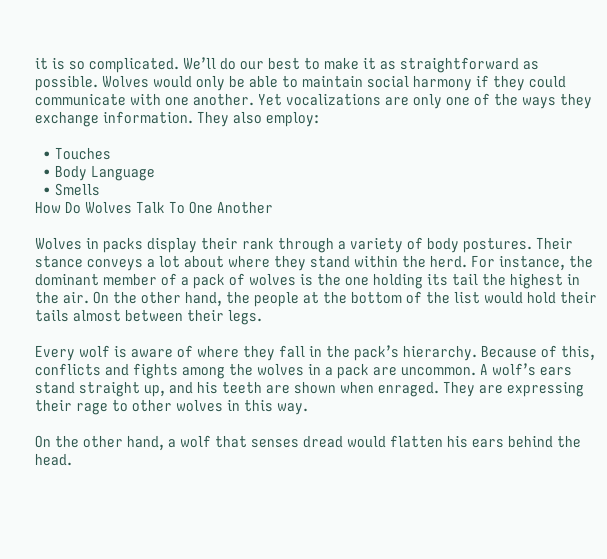it is so complicated. We’ll do our best to make it as straightforward as possible. Wolves would only be able to maintain social harmony if they could communicate with one another. Yet vocalizations are only one of the ways they exchange information. They also employ:

  • Touches
  • Body Language
  • Smells
How Do Wolves Talk To One Another

Wolves in packs display their rank through a variety of body postures. Their stance conveys a lot about where they stand within the herd. For instance, the dominant member of a pack of wolves is the one holding its tail the highest in the air. On the other hand, the people at the bottom of the list would hold their tails almost between their legs.

Every wolf is aware of where they fall in the pack’s hierarchy. Because of this, conflicts and fights among the wolves in a pack are uncommon. A wolf’s ears stand straight up, and his teeth are shown when enraged. They are expressing their rage to other wolves in this way.

On the other hand, a wolf that senses dread would flatten his ears behind the head.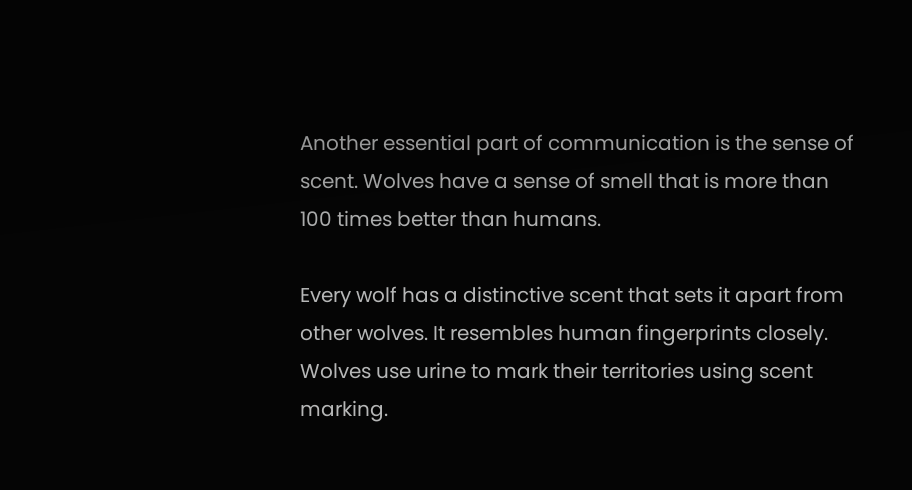Another essential part of communication is the sense of scent. Wolves have a sense of smell that is more than 100 times better than humans.

Every wolf has a distinctive scent that sets it apart from other wolves. It resembles human fingerprints closely. Wolves use urine to mark their territories using scent marking.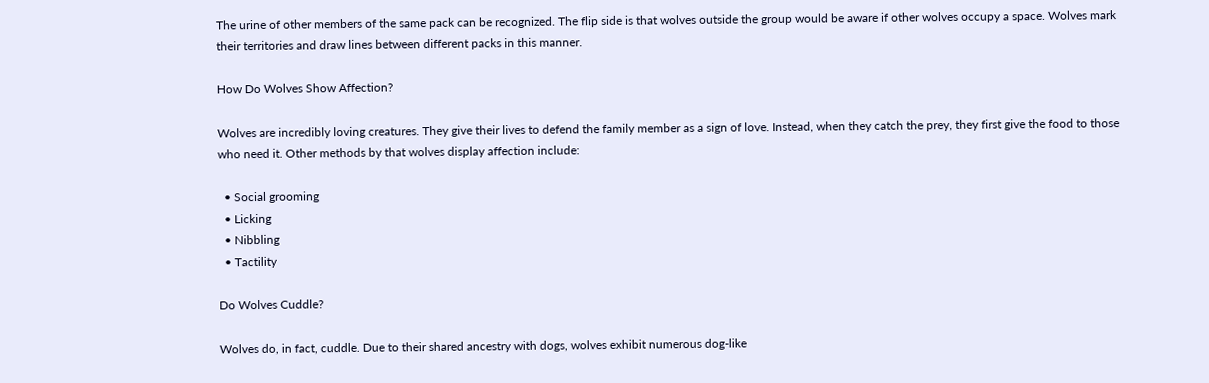The urine of other members of the same pack can be recognized. The flip side is that wolves outside the group would be aware if other wolves occupy a space. Wolves mark their territories and draw lines between different packs in this manner.

How Do Wolves Show Affection?

Wolves are incredibly loving creatures. They give their lives to defend the family member as a sign of love. Instead, when they catch the prey, they first give the food to those who need it. Other methods by that wolves display affection include:

  • Social grooming
  • Licking
  • Nibbling
  • Tactility

Do Wolves Cuddle?

Wolves do, in fact, cuddle. Due to their shared ancestry with dogs, wolves exhibit numerous dog-like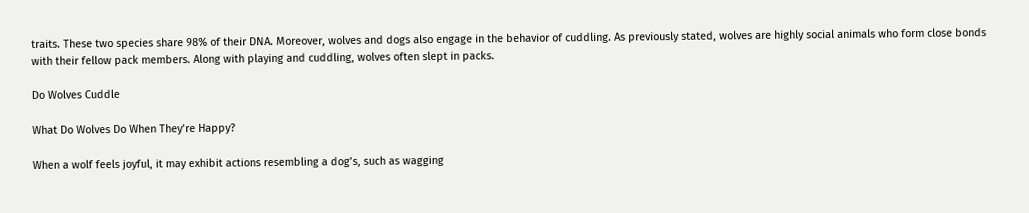traits. These two species share 98% of their DNA. Moreover, wolves and dogs also engage in the behavior of cuddling. As previously stated, wolves are highly social animals who form close bonds with their fellow pack members. Along with playing and cuddling, wolves often slept in packs.

Do Wolves Cuddle

What Do Wolves Do When They’re Happy?

When a wolf feels joyful, it may exhibit actions resembling a dog’s, such as wagging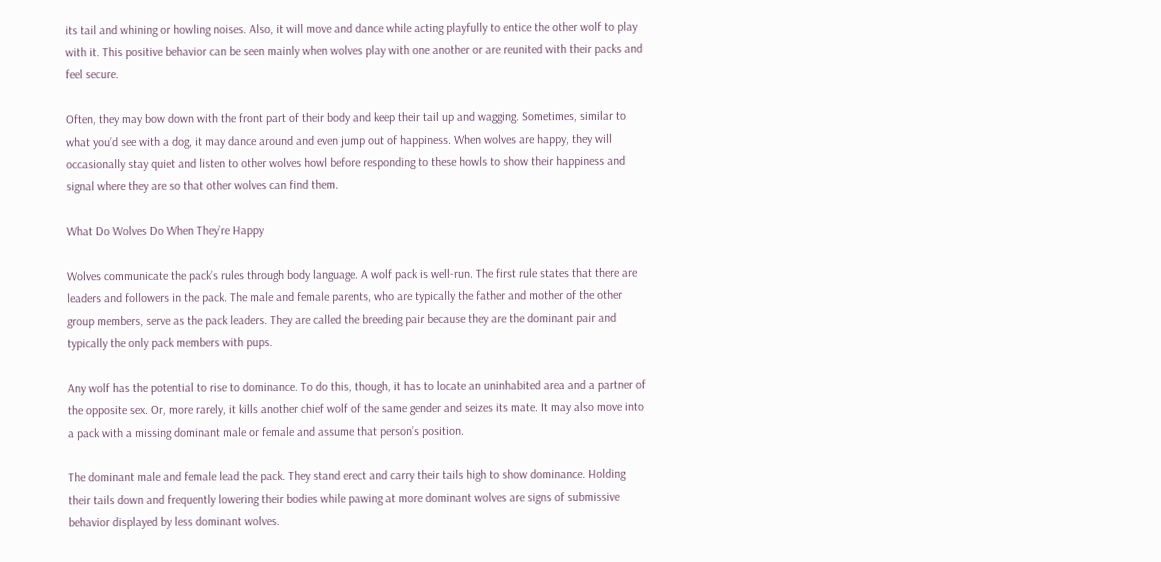its tail and whining or howling noises. Also, it will move and dance while acting playfully to entice the other wolf to play with it. This positive behavior can be seen mainly when wolves play with one another or are reunited with their packs and feel secure.

Often, they may bow down with the front part of their body and keep their tail up and wagging. Sometimes, similar to what you’d see with a dog, it may dance around and even jump out of happiness. When wolves are happy, they will occasionally stay quiet and listen to other wolves howl before responding to these howls to show their happiness and signal where they are so that other wolves can find them.

What Do Wolves Do When They’re Happy

Wolves communicate the pack’s rules through body language. A wolf pack is well-run. The first rule states that there are leaders and followers in the pack. The male and female parents, who are typically the father and mother of the other group members, serve as the pack leaders. They are called the breeding pair because they are the dominant pair and typically the only pack members with pups.

Any wolf has the potential to rise to dominance. To do this, though, it has to locate an uninhabited area and a partner of the opposite sex. Or, more rarely, it kills another chief wolf of the same gender and seizes its mate. It may also move into a pack with a missing dominant male or female and assume that person’s position.

The dominant male and female lead the pack. They stand erect and carry their tails high to show dominance. Holding their tails down and frequently lowering their bodies while pawing at more dominant wolves are signs of submissive behavior displayed by less dominant wolves.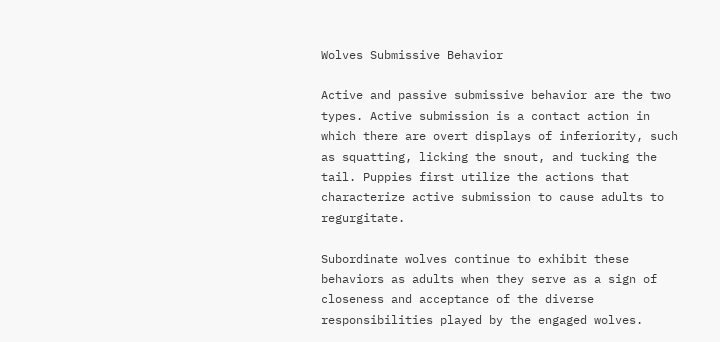Wolves Submissive Behavior

Active and passive submissive behavior are the two types. Active submission is a contact action in which there are overt displays of inferiority, such as squatting, licking the snout, and tucking the tail. Puppies first utilize the actions that characterize active submission to cause adults to regurgitate.

Subordinate wolves continue to exhibit these behaviors as adults when they serve as a sign of closeness and acceptance of the diverse responsibilities played by the engaged wolves.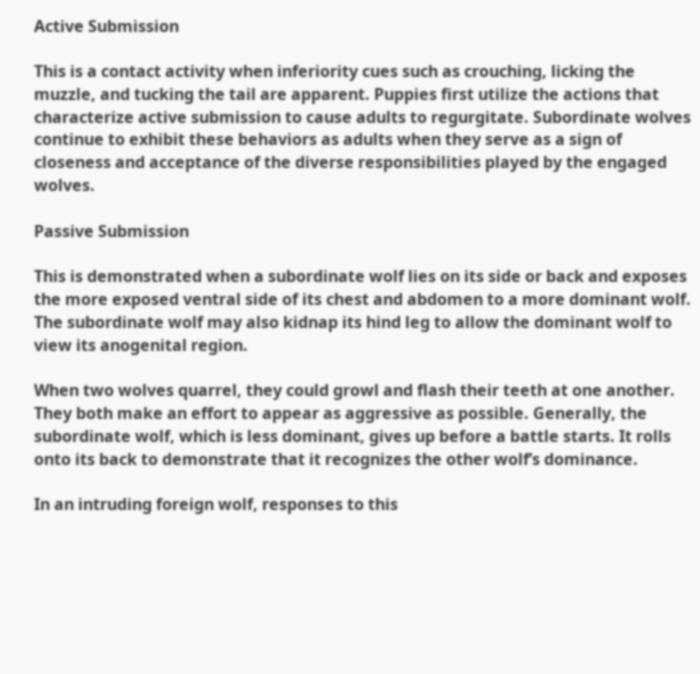Active Submission

This is a contact activity when inferiority cues such as crouching, licking the muzzle, and tucking the tail are apparent. Puppies first utilize the actions that characterize active submission to cause adults to regurgitate. Subordinate wolves continue to exhibit these behaviors as adults when they serve as a sign of closeness and acceptance of the diverse responsibilities played by the engaged wolves.

Passive Submission

This is demonstrated when a subordinate wolf lies on its side or back and exposes the more exposed ventral side of its chest and abdomen to a more dominant wolf. The subordinate wolf may also kidnap its hind leg to allow the dominant wolf to view its anogenital region.

When two wolves quarrel, they could growl and flash their teeth at one another. They both make an effort to appear as aggressive as possible. Generally, the subordinate wolf, which is less dominant, gives up before a battle starts. It rolls onto its back to demonstrate that it recognizes the other wolf’s dominance.

In an intruding foreign wolf, responses to this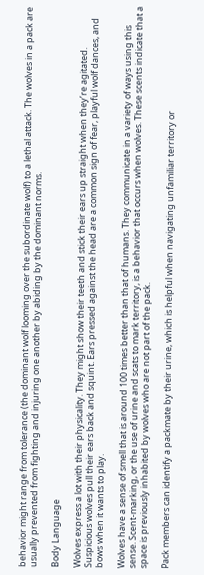behavior might range from tolerance (the dominant wolf looming over the subordinate wolf) to a lethal attack. The wolves in a pack are usually prevented from fighting and injuring one another by abiding by the dominant norms.

Body Language

Wolves express a lot with their physicality. They might show their teeth and stick their ears up straight when they’re agitated. Suspicious wolves pull their ears back and squint. Ears pressed against the head are a common sign of fear, playful wolf dances, and bows when it wants to play.

Wolves have a sense of smell that is around 100 times better than that of humans. They communicate in a variety of ways using this sense. Scent-marking, or the use of urine and scats to mark territory, is a behavior that occurs when wolves. These scents indicate that a space is previously inhabited by wolves who are not part of the pack.

Pack members can identify a packmate by their urine, which is helpful when navigating unfamiliar territory or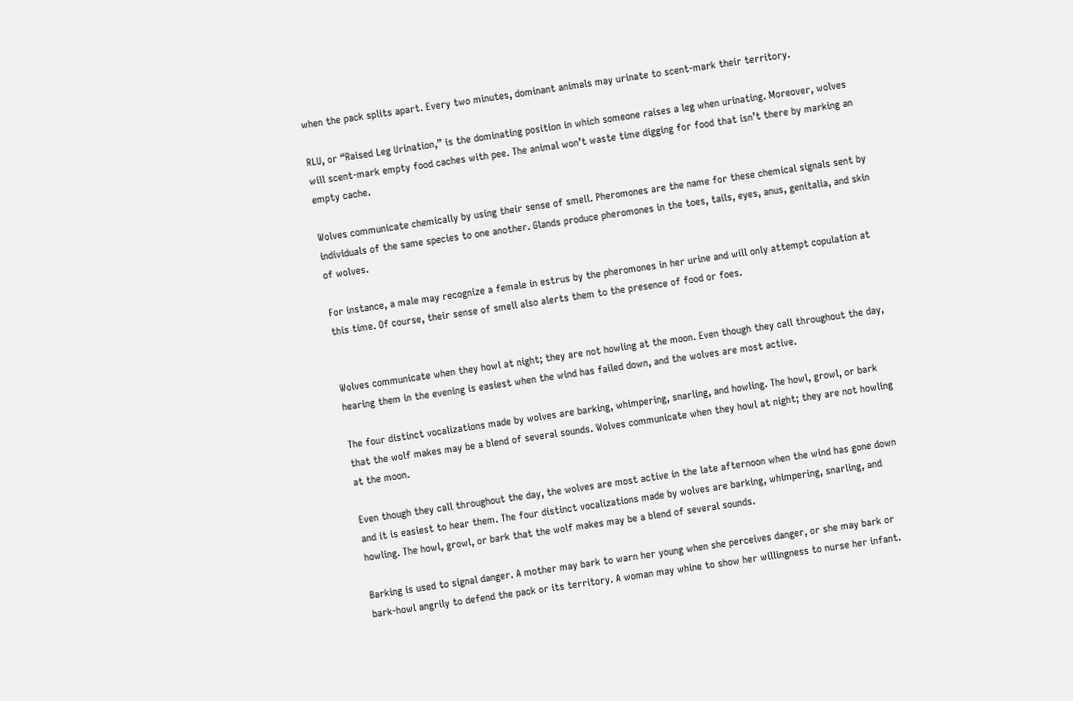when the pack splits apart. Every two minutes, dominant animals may urinate to scent-mark their territory.

RLU, or “Raised Leg Urination,” is the dominating position in which someone raises a leg when urinating. Moreover, wolves will scent-mark empty food caches with pee. The animal won’t waste time digging for food that isn’t there by marking an empty cache.

Wolves communicate chemically by using their sense of smell. Pheromones are the name for these chemical signals sent by individuals of the same species to one another. Glands produce pheromones in the toes, tails, eyes, anus, genitalia, and skin of wolves.

For instance, a male may recognize a female in estrus by the pheromones in her urine and will only attempt copulation at this time. Of course, their sense of smell also alerts them to the presence of food or foes.


Wolves communicate when they howl at night; they are not howling at the moon. Even though they call throughout the day, hearing them in the evening is easiest when the wind has failed down, and the wolves are most active.

The four distinct vocalizations made by wolves are barking, whimpering, snarling, and howling. The howl, growl, or bark that the wolf makes may be a blend of several sounds. Wolves communicate when they howl at night; they are not howling at the moon.

Even though they call throughout the day, the wolves are most active in the late afternoon when the wind has gone down and it is easiest to hear them. The four distinct vocalizations made by wolves are barking, whimpering, snarling, and howling. The howl, growl, or bark that the wolf makes may be a blend of several sounds.

Barking is used to signal danger. A mother may bark to warn her young when she perceives danger, or she may bark or bark-howl angrily to defend the pack or its territory. A woman may whine to show her willingness to nurse her infant.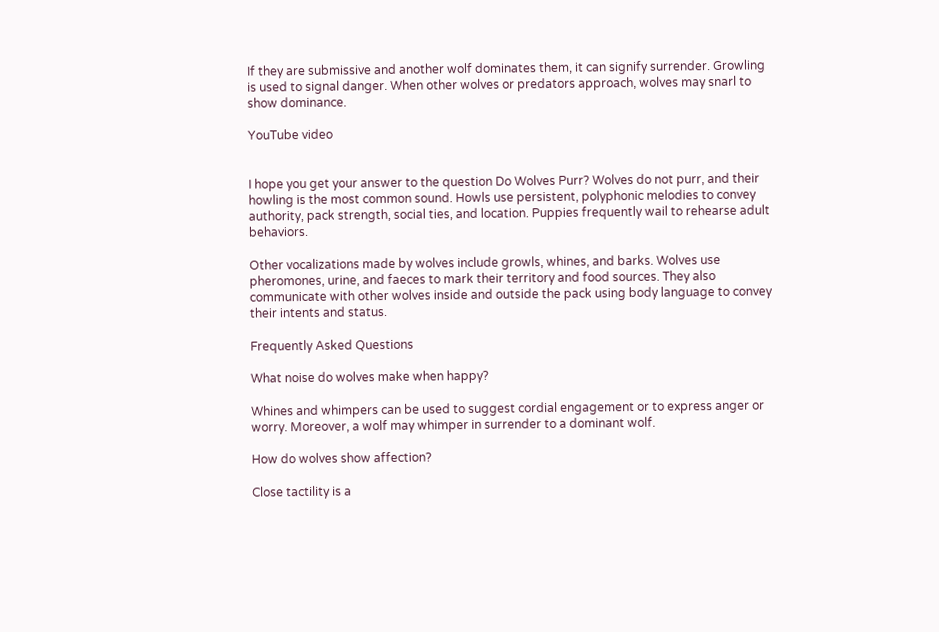If they are submissive and another wolf dominates them, it can signify surrender. Growling is used to signal danger. When other wolves or predators approach, wolves may snarl to show dominance.

YouTube video


I hope you get your answer to the question Do Wolves Purr? Wolves do not purr, and their howling is the most common sound. Howls use persistent, polyphonic melodies to convey authority, pack strength, social ties, and location. Puppies frequently wail to rehearse adult behaviors.

Other vocalizations made by wolves include growls, whines, and barks. Wolves use pheromones, urine, and faeces to mark their territory and food sources. They also communicate with other wolves inside and outside the pack using body language to convey their intents and status.

Frequently Asked Questions

What noise do wolves make when happy?

Whines and whimpers can be used to suggest cordial engagement or to express anger or worry. Moreover, a wolf may whimper in surrender to a dominant wolf.

How do wolves show affection?

Close tactility is a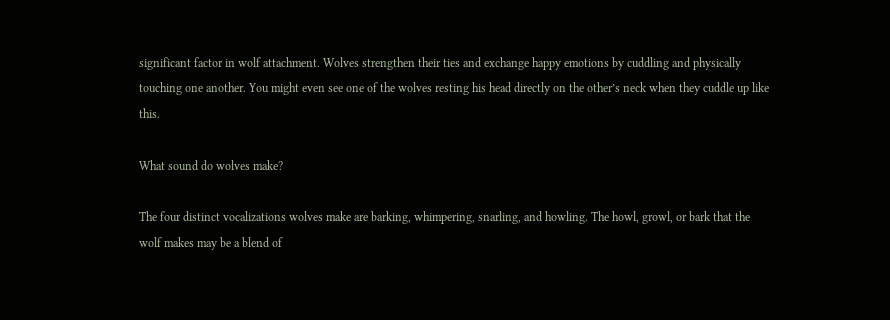significant factor in wolf attachment. Wolves strengthen their ties and exchange happy emotions by cuddling and physically touching one another. You might even see one of the wolves resting his head directly on the other’s neck when they cuddle up like this.

What sound do wolves make?

The four distinct vocalizations wolves make are barking, whimpering, snarling, and howling. The howl, growl, or bark that the wolf makes may be a blend of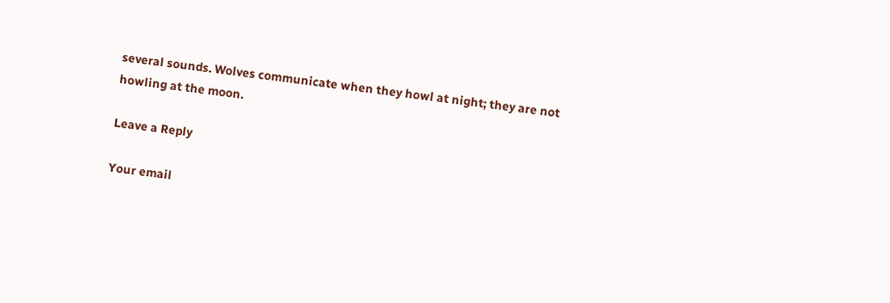several sounds. Wolves communicate when they howl at night; they are not howling at the moon.

Leave a Reply

Your email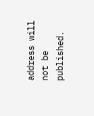address will not be published.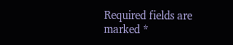Required fields are marked *